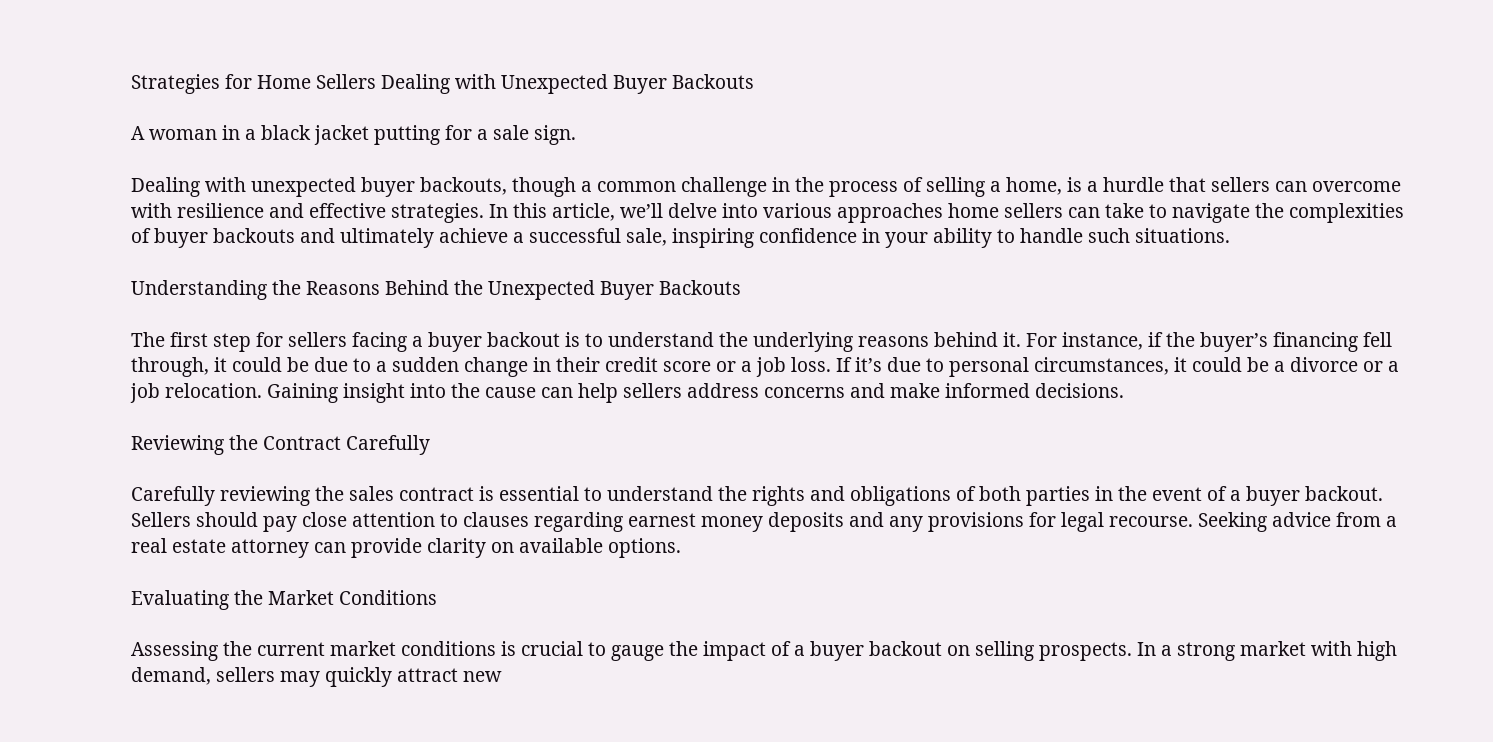Strategies for Home Sellers Dealing with Unexpected Buyer Backouts

A woman in a black jacket putting for a sale sign.

Dealing with unexpected buyer backouts, though a common challenge in the process of selling a home, is a hurdle that sellers can overcome with resilience and effective strategies. In this article, we’ll delve into various approaches home sellers can take to navigate the complexities of buyer backouts and ultimately achieve a successful sale, inspiring confidence in your ability to handle such situations.

Understanding the Reasons Behind the Unexpected Buyer Backouts

The first step for sellers facing a buyer backout is to understand the underlying reasons behind it. For instance, if the buyer’s financing fell through, it could be due to a sudden change in their credit score or a job loss. If it’s due to personal circumstances, it could be a divorce or a job relocation. Gaining insight into the cause can help sellers address concerns and make informed decisions.

Reviewing the Contract Carefully

Carefully reviewing the sales contract is essential to understand the rights and obligations of both parties in the event of a buyer backout. Sellers should pay close attention to clauses regarding earnest money deposits and any provisions for legal recourse. Seeking advice from a real estate attorney can provide clarity on available options.

Evaluating the Market Conditions

Assessing the current market conditions is crucial to gauge the impact of a buyer backout on selling prospects. In a strong market with high demand, sellers may quickly attract new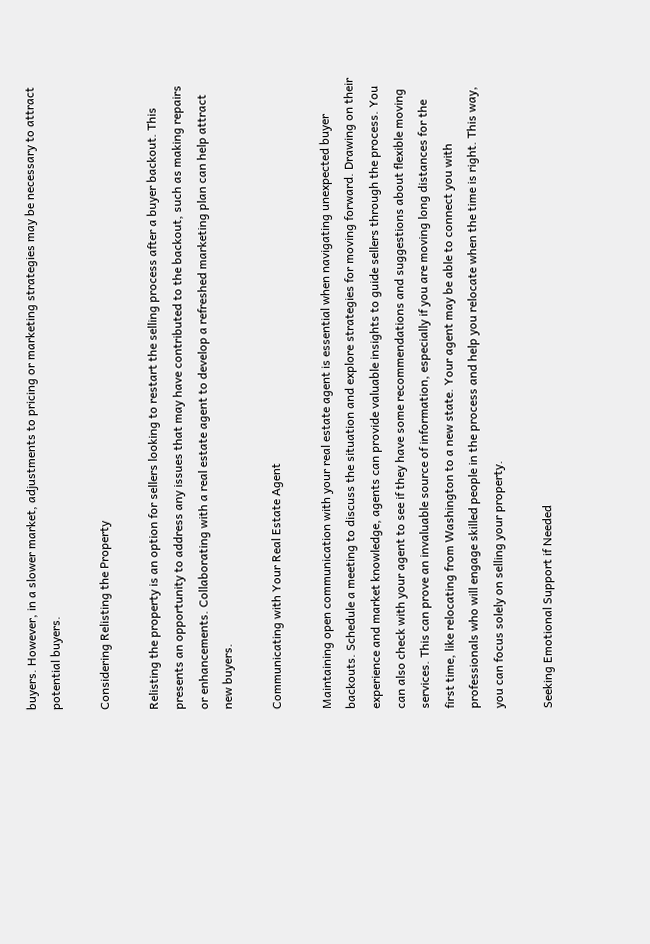buyers. However, in a slower market, adjustments to pricing or marketing strategies may be necessary to attract potential buyers.

Considering Relisting the Property

Relisting the property is an option for sellers looking to restart the selling process after a buyer backout. This presents an opportunity to address any issues that may have contributed to the backout, such as making repairs or enhancements. Collaborating with a real estate agent to develop a refreshed marketing plan can help attract new buyers.

Communicating with Your Real Estate Agent

Maintaining open communication with your real estate agent is essential when navigating unexpected buyer backouts. Schedule a meeting to discuss the situation and explore strategies for moving forward. Drawing on their experience and market knowledge, agents can provide valuable insights to guide sellers through the process. You can also check with your agent to see if they have some recommendations and suggestions about flexible moving services. This can prove an invaluable source of information, especially if you are moving long distances for the first time, like relocating from Washington to a new state. Your agent may be able to connect you with professionals who will engage skilled people in the process and help you relocate when the time is right. This way, you can focus solely on selling your property.

Seeking Emotional Support if Needed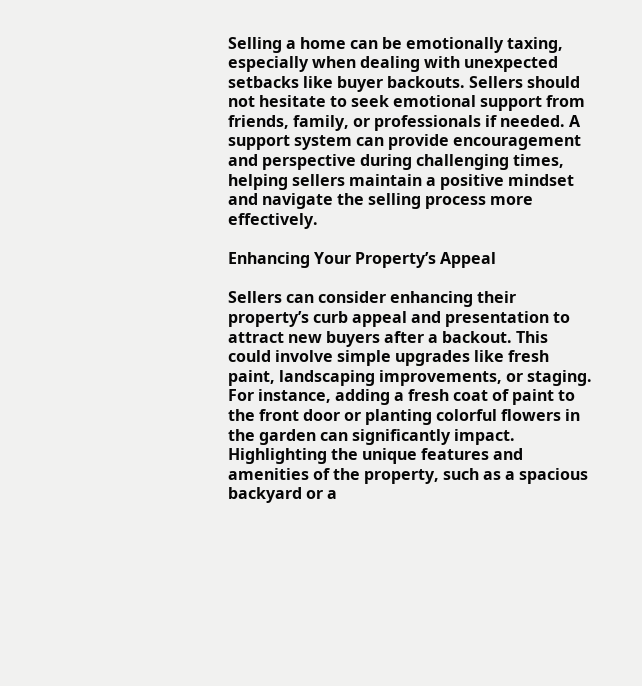Selling a home can be emotionally taxing, especially when dealing with unexpected setbacks like buyer backouts. Sellers should not hesitate to seek emotional support from friends, family, or professionals if needed. A support system can provide encouragement and perspective during challenging times, helping sellers maintain a positive mindset and navigate the selling process more effectively.

Enhancing Your Property’s Appeal

Sellers can consider enhancing their property’s curb appeal and presentation to attract new buyers after a backout. This could involve simple upgrades like fresh paint, landscaping improvements, or staging. For instance, adding a fresh coat of paint to the front door or planting colorful flowers in the garden can significantly impact. Highlighting the unique features and amenities of the property, such as a spacious backyard or a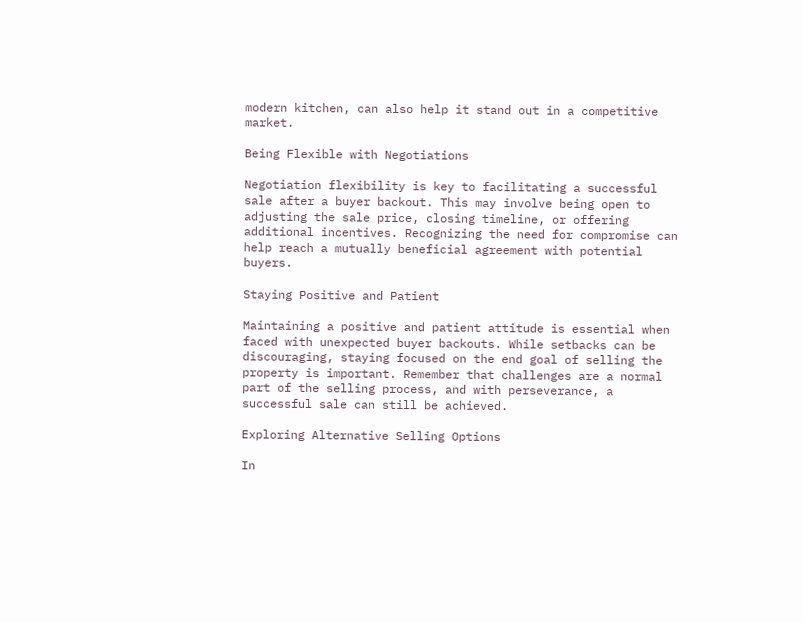modern kitchen, can also help it stand out in a competitive market.

Being Flexible with Negotiations

Negotiation flexibility is key to facilitating a successful sale after a buyer backout. This may involve being open to adjusting the sale price, closing timeline, or offering additional incentives. Recognizing the need for compromise can help reach a mutually beneficial agreement with potential buyers.

Staying Positive and Patient

Maintaining a positive and patient attitude is essential when faced with unexpected buyer backouts. While setbacks can be discouraging, staying focused on the end goal of selling the property is important. Remember that challenges are a normal part of the selling process, and with perseverance, a successful sale can still be achieved.

Exploring Alternative Selling Options

In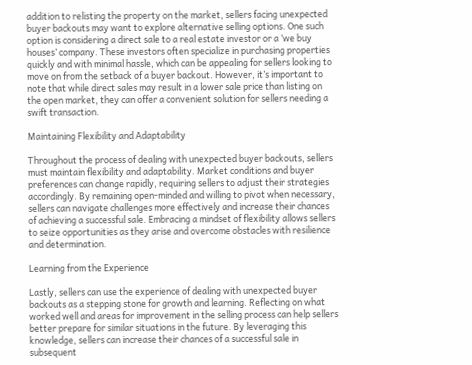addition to relisting the property on the market, sellers facing unexpected buyer backouts may want to explore alternative selling options. One such option is considering a direct sale to a real estate investor or a ‘we buy houses’ company. These investors often specialize in purchasing properties quickly and with minimal hassle, which can be appealing for sellers looking to move on from the setback of a buyer backout. However, it’s important to note that while direct sales may result in a lower sale price than listing on the open market, they can offer a convenient solution for sellers needing a swift transaction.

Maintaining Flexibility and Adaptability

Throughout the process of dealing with unexpected buyer backouts, sellers must maintain flexibility and adaptability. Market conditions and buyer preferences can change rapidly, requiring sellers to adjust their strategies accordingly. By remaining open-minded and willing to pivot when necessary, sellers can navigate challenges more effectively and increase their chances of achieving a successful sale. Embracing a mindset of flexibility allows sellers to seize opportunities as they arise and overcome obstacles with resilience and determination.

Learning from the Experience

Lastly, sellers can use the experience of dealing with unexpected buyer backouts as a stepping stone for growth and learning. Reflecting on what worked well and areas for improvement in the selling process can help sellers better prepare for similar situations in the future. By leveraging this knowledge, sellers can increase their chances of a successful sale in subsequent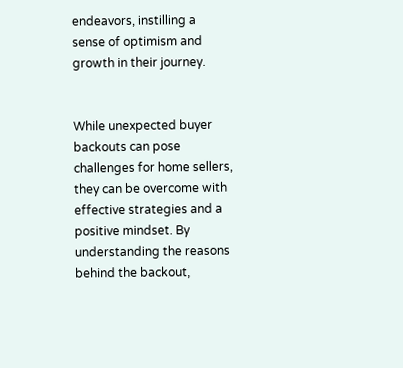endeavors, instilling a sense of optimism and growth in their journey.


While unexpected buyer backouts can pose challenges for home sellers, they can be overcome with effective strategies and a positive mindset. By understanding the reasons behind the backout,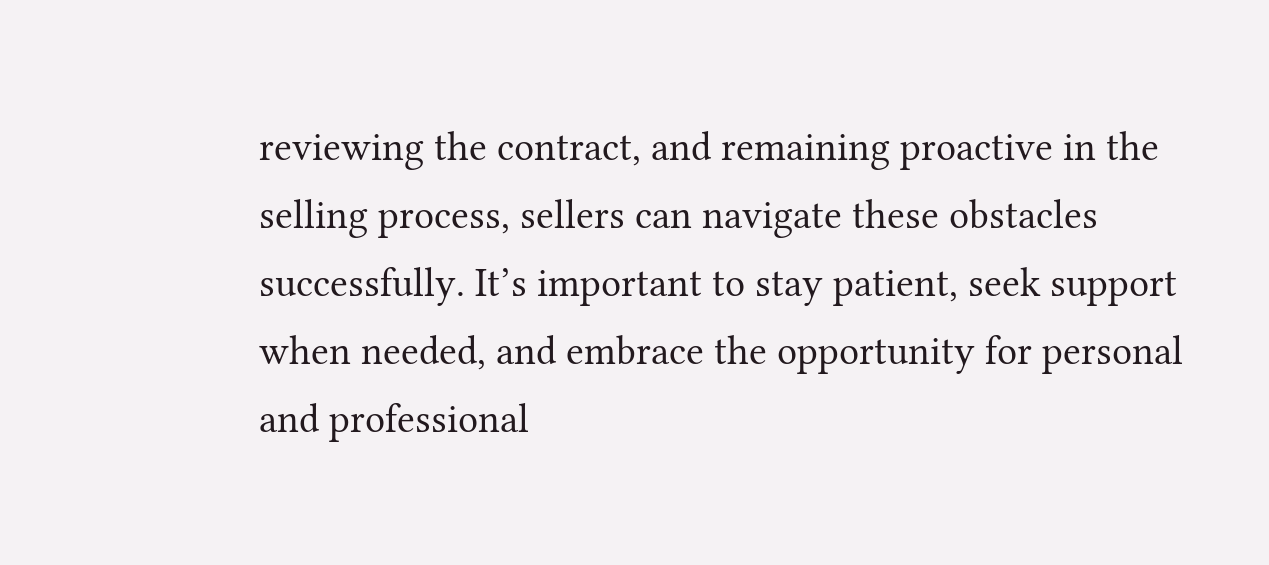reviewing the contract, and remaining proactive in the selling process, sellers can navigate these obstacles successfully. It’s important to stay patient, seek support when needed, and embrace the opportunity for personal and professional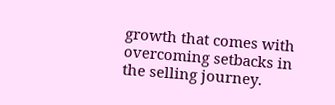growth that comes with overcoming setbacks in the selling journey.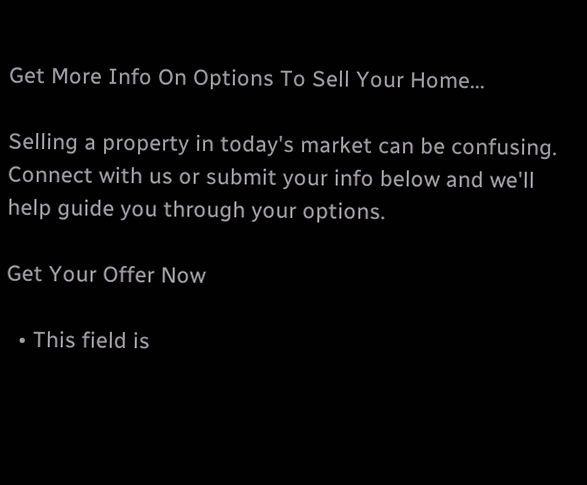Get More Info On Options To Sell Your Home...

Selling a property in today's market can be confusing. Connect with us or submit your info below and we'll help guide you through your options.

Get Your Offer Now

  • This field is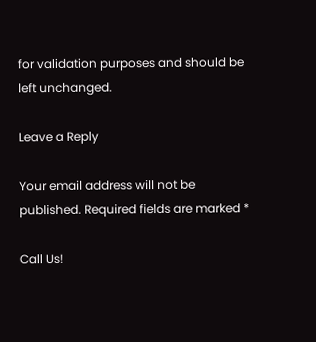for validation purposes and should be left unchanged.

Leave a Reply

Your email address will not be published. Required fields are marked *

Call Us!